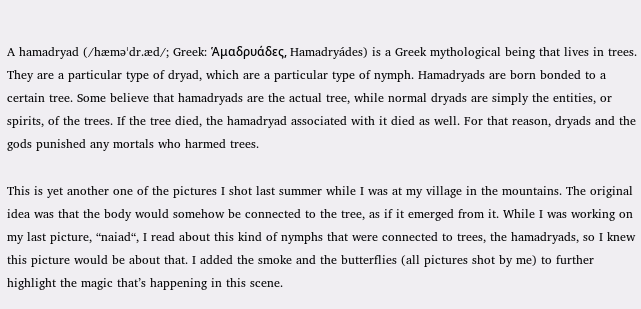A hamadryad (/hæməˈdr.æd/; Greek: Ἁμαδρυάδες, Hamadryádes) is a Greek mythological being that lives in trees. They are a particular type of dryad, which are a particular type of nymph. Hamadryads are born bonded to a certain tree. Some believe that hamadryads are the actual tree, while normal dryads are simply the entities, or spirits, of the trees. If the tree died, the hamadryad associated with it died as well. For that reason, dryads and the gods punished any mortals who harmed trees.

This is yet another one of the pictures I shot last summer while I was at my village in the mountains. The original idea was that the body would somehow be connected to the tree, as if it emerged from it. While I was working on my last picture, “naiad“, I read about this kind of nymphs that were connected to trees, the hamadryads, so I knew this picture would be about that. I added the smoke and the butterflies (all pictures shot by me) to further highlight the magic that’s happening in this scene.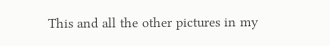This and all the other pictures in my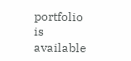portfolio is available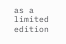as a limited edition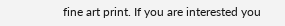fine art print. If you are interested you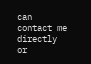can contact me directly or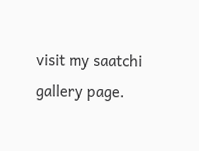visit my saatchi gallery page.